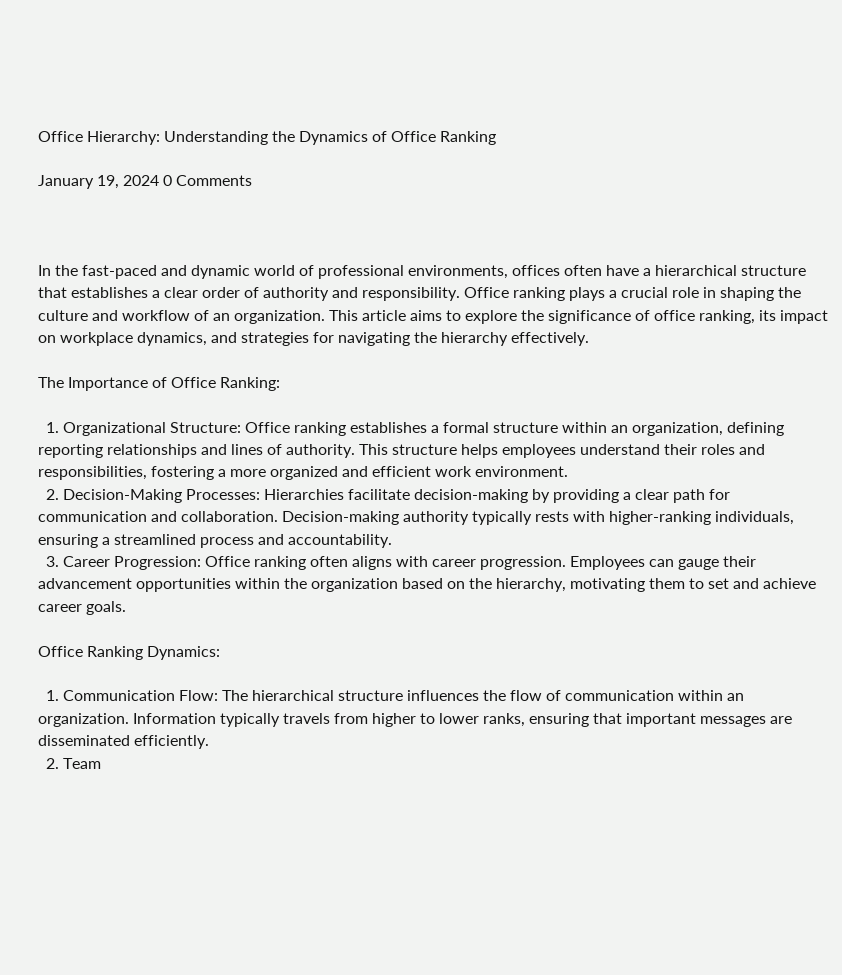Office Hierarchy: Understanding the Dynamics of Office Ranking

January 19, 2024 0 Comments



In the fast-paced and dynamic world of professional environments, offices often have a hierarchical structure that establishes a clear order of authority and responsibility. Office ranking plays a crucial role in shaping the culture and workflow of an organization. This article aims to explore the significance of office ranking, its impact on workplace dynamics, and strategies for navigating the hierarchy effectively.

The Importance of Office Ranking:

  1. Organizational Structure: Office ranking establishes a formal structure within an organization, defining reporting relationships and lines of authority. This structure helps employees understand their roles and responsibilities, fostering a more organized and efficient work environment.
  2. Decision-Making Processes: Hierarchies facilitate decision-making by providing a clear path for communication and collaboration. Decision-making authority typically rests with higher-ranking individuals, ensuring a streamlined process and accountability.
  3. Career Progression: Office ranking often aligns with career progression. Employees can gauge their advancement opportunities within the organization based on the hierarchy, motivating them to set and achieve career goals.

Office Ranking Dynamics:

  1. Communication Flow: The hierarchical structure influences the flow of communication within an organization. Information typically travels from higher to lower ranks, ensuring that important messages are disseminated efficiently.
  2. Team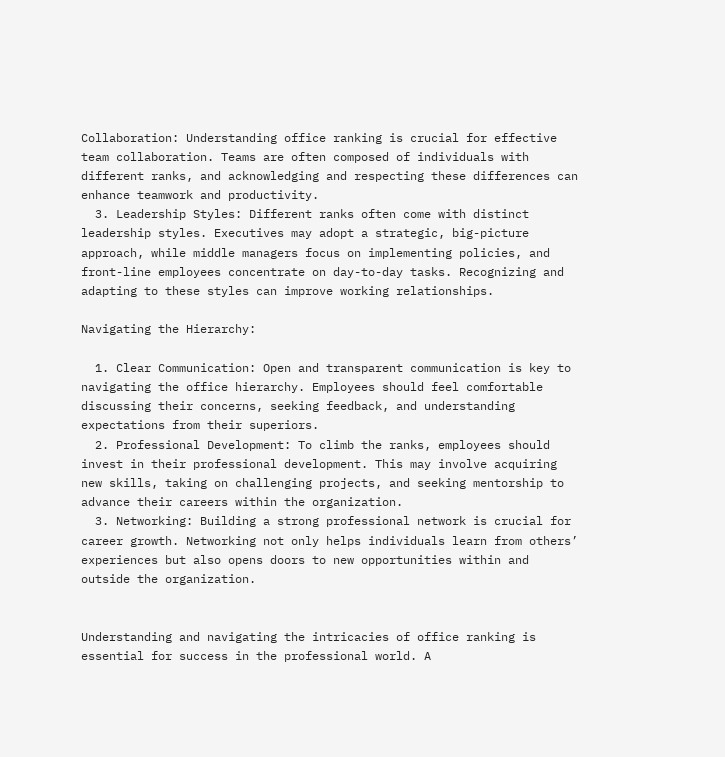Collaboration: Understanding office ranking is crucial for effective team collaboration. Teams are often composed of individuals with different ranks, and acknowledging and respecting these differences can enhance teamwork and productivity.
  3. Leadership Styles: Different ranks often come with distinct leadership styles. Executives may adopt a strategic, big-picture approach, while middle managers focus on implementing policies, and front-line employees concentrate on day-to-day tasks. Recognizing and adapting to these styles can improve working relationships.

Navigating the Hierarchy:

  1. Clear Communication: Open and transparent communication is key to navigating the office hierarchy. Employees should feel comfortable discussing their concerns, seeking feedback, and understanding expectations from their superiors.
  2. Professional Development: To climb the ranks, employees should invest in their professional development. This may involve acquiring new skills, taking on challenging projects, and seeking mentorship to advance their careers within the organization.
  3. Networking: Building a strong professional network is crucial for career growth. Networking not only helps individuals learn from others’ experiences but also opens doors to new opportunities within and outside the organization.


Understanding and navigating the intricacies of office ranking is essential for success in the professional world. A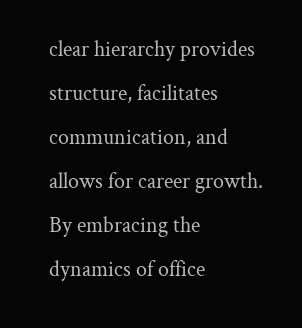clear hierarchy provides structure, facilitates communication, and allows for career growth. By embracing the dynamics of office